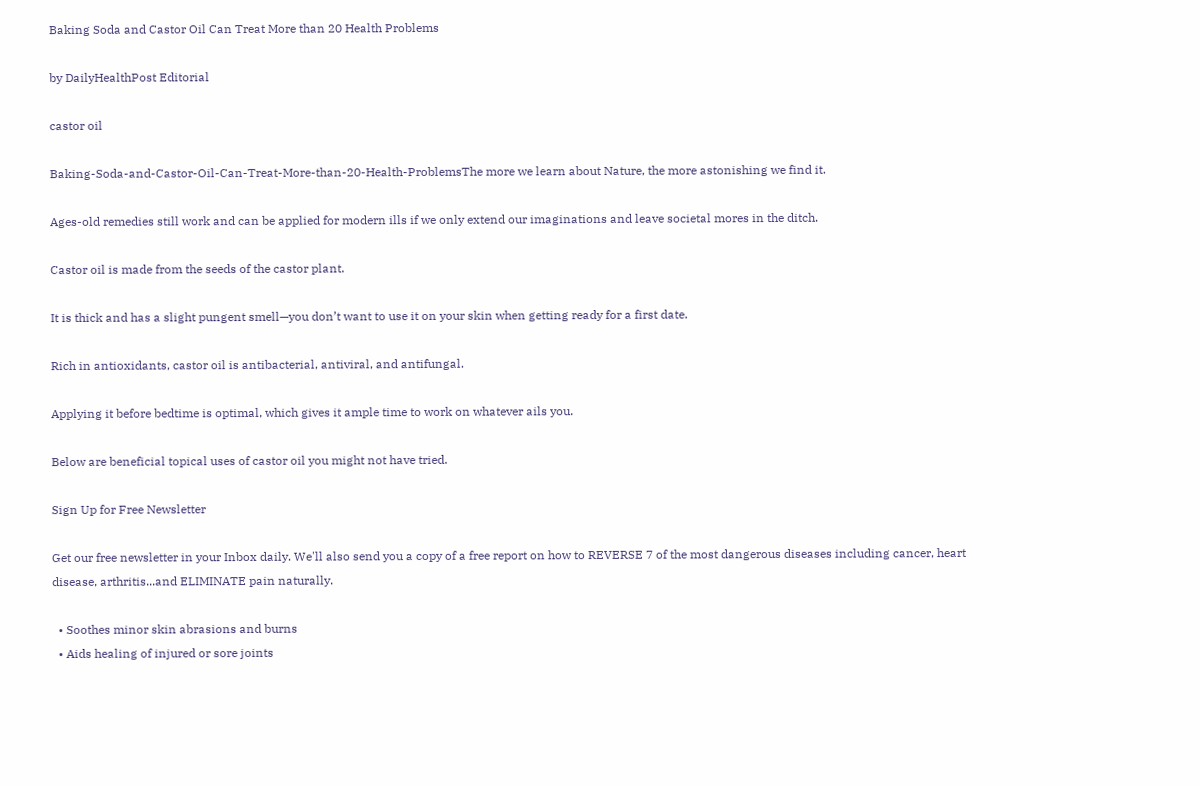Baking Soda and Castor Oil Can Treat More than 20 Health Problems

by DailyHealthPost Editorial

castor oil

Baking-Soda-and-Castor-Oil-Can-Treat-More-than-20-Health-ProblemsThe more we learn about Nature, the more astonishing we find it.

Ages-old remedies still work and can be applied for modern ills if we only extend our imaginations and leave societal mores in the ditch.

Castor oil is made from the seeds of the castor plant.

It is thick and has a slight pungent smell—you don’t want to use it on your skin when getting ready for a first date.

Rich in antioxidants, castor oil is antibacterial, antiviral, and antifungal.

Applying it before bedtime is optimal, which gives it ample time to work on whatever ails you.

Below are beneficial topical uses of castor oil you might not have tried.

Sign Up for Free Newsletter

Get our free newsletter in your Inbox daily. We'll also send you a copy of a free report on how to REVERSE 7 of the most dangerous diseases including cancer, heart disease, arthritis...and ELIMINATE pain naturally.

  • Soothes minor skin abrasions and burns
  • Aids healing of injured or sore joints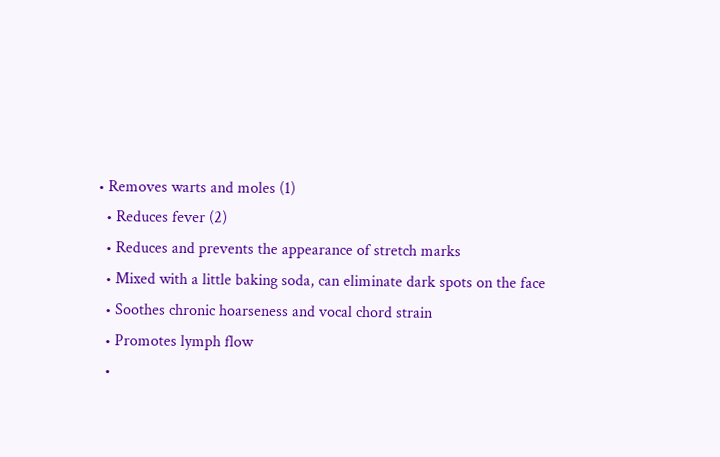• Removes warts and moles (1)
  • Reduces fever (2)
  • Reduces and prevents the appearance of stretch marks
  • Mixed with a little baking soda, can eliminate dark spots on the face
  • Soothes chronic hoarseness and vocal chord strain
  • Promotes lymph flow
  •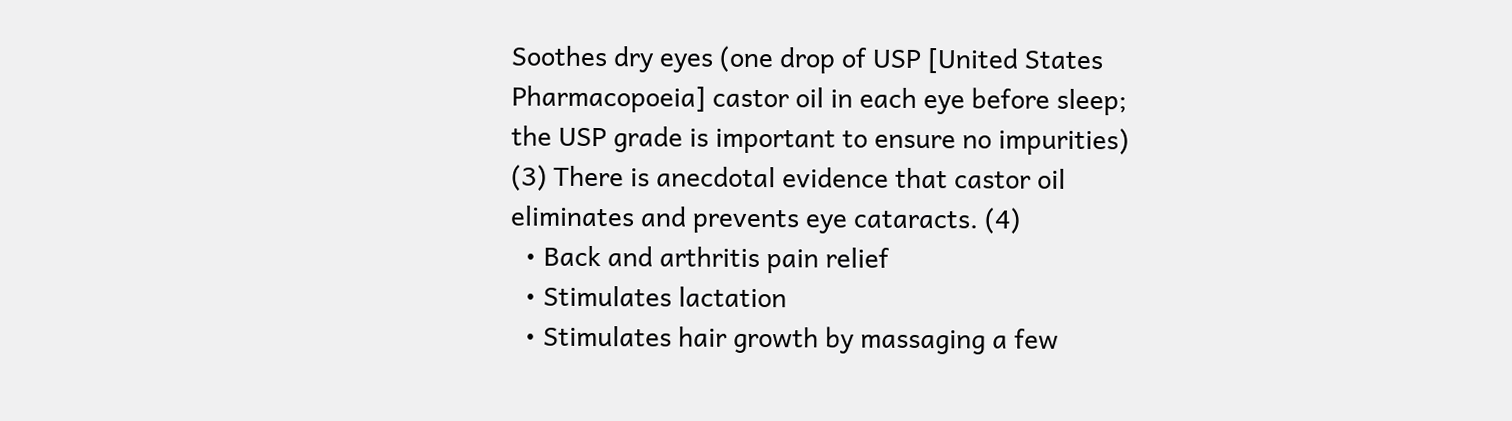Soothes dry eyes (one drop of USP [United States Pharmacopoeia] castor oil in each eye before sleep; the USP grade is important to ensure no impurities) (3) There is anecdotal evidence that castor oil eliminates and prevents eye cataracts. (4)
  • Back and arthritis pain relief
  • Stimulates lactation
  • Stimulates hair growth by massaging a few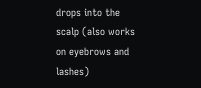drops into the scalp (also works on eyebrows and lashes)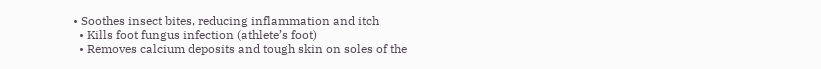• Soothes insect bites, reducing inflammation and itch
  • Kills foot fungus infection (athlete’s foot)
  • Removes calcium deposits and tough skin on soles of the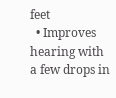feet
  • Improves hearing with a few drops in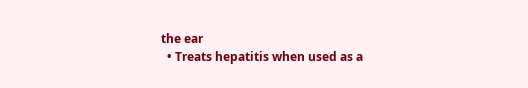the ear
  • Treats hepatitis when used as a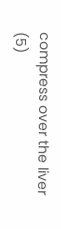compress over the liver (5)